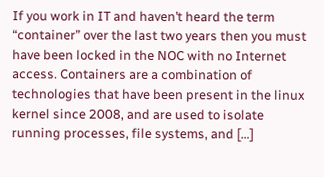If you work in IT and haven’t heard the term “container” over the last two years then you must have been locked in the NOC with no Internet access. Containers are a combination of technologies that have been present in the linux kernel since 2008, and are used to isolate running processes, file systems, and […]